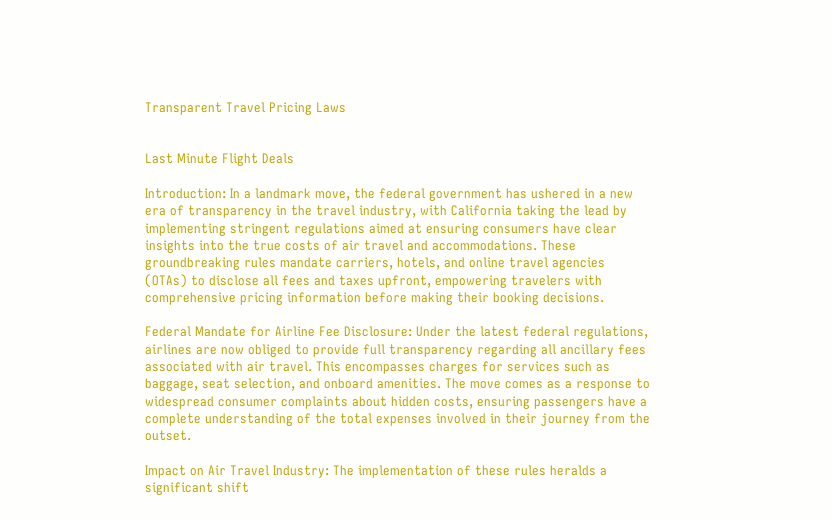Transparent Travel Pricing Laws


Last Minute Flight Deals

Introduction: In a landmark move, the federal government has ushered in a new era of transparency in the travel industry, with California taking the lead by implementing stringent regulations aimed at ensuring consumers have clear insights into the true costs of air travel and accommodations. These groundbreaking rules mandate carriers, hotels, and online travel agencies (OTAs) to disclose all fees and taxes upfront, empowering travelers with comprehensive pricing information before making their booking decisions.

Federal Mandate for Airline Fee Disclosure: Under the latest federal regulations, airlines are now obliged to provide full transparency regarding all ancillary fees associated with air travel. This encompasses charges for services such as baggage, seat selection, and onboard amenities. The move comes as a response to widespread consumer complaints about hidden costs, ensuring passengers have a complete understanding of the total expenses involved in their journey from the outset.

Impact on Air Travel Industry: The implementation of these rules heralds a significant shift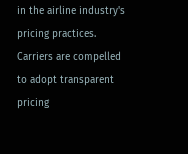in the airline industry's pricing practices. Carriers are compelled to adopt transparent pricing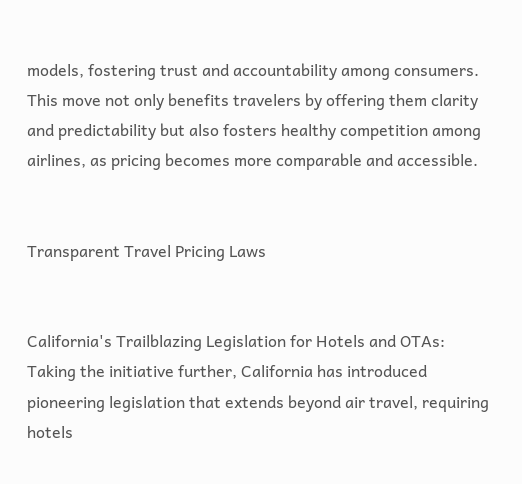models, fostering trust and accountability among consumers. This move not only benefits travelers by offering them clarity and predictability but also fosters healthy competition among airlines, as pricing becomes more comparable and accessible.


Transparent Travel Pricing Laws


California's Trailblazing Legislation for Hotels and OTAs: Taking the initiative further, California has introduced pioneering legislation that extends beyond air travel, requiring hotels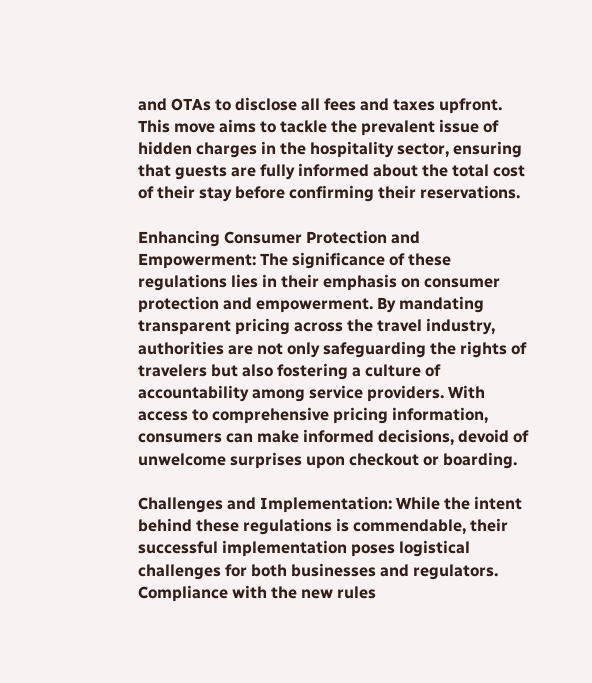and OTAs to disclose all fees and taxes upfront. This move aims to tackle the prevalent issue of hidden charges in the hospitality sector, ensuring that guests are fully informed about the total cost of their stay before confirming their reservations.

Enhancing Consumer Protection and Empowerment: The significance of these regulations lies in their emphasis on consumer protection and empowerment. By mandating transparent pricing across the travel industry, authorities are not only safeguarding the rights of travelers but also fostering a culture of accountability among service providers. With access to comprehensive pricing information, consumers can make informed decisions, devoid of unwelcome surprises upon checkout or boarding.

Challenges and Implementation: While the intent behind these regulations is commendable, their successful implementation poses logistical challenges for both businesses and regulators. Compliance with the new rules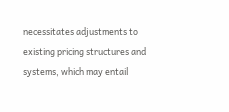necessitates adjustments to existing pricing structures and systems, which may entail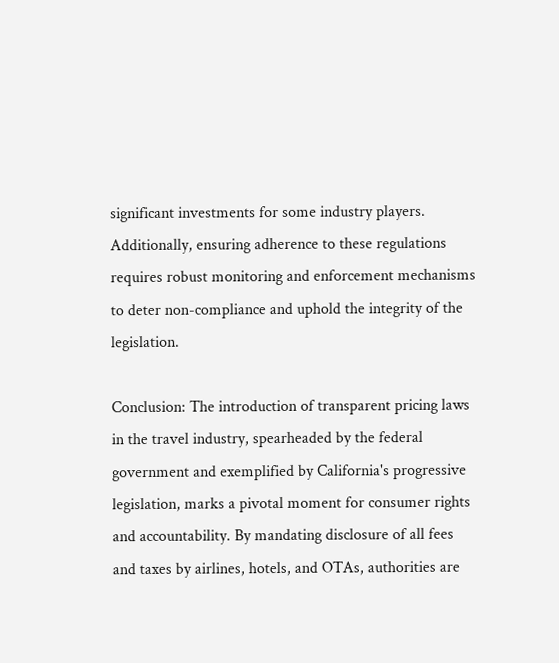significant investments for some industry players. Additionally, ensuring adherence to these regulations requires robust monitoring and enforcement mechanisms to deter non-compliance and uphold the integrity of the legislation.

Conclusion: The introduction of transparent pricing laws in the travel industry, spearheaded by the federal government and exemplified by California's progressive legislation, marks a pivotal moment for consumer rights and accountability. By mandating disclosure of all fees and taxes by airlines, hotels, and OTAs, authorities are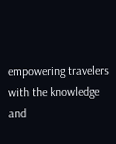empowering travelers with the knowledge and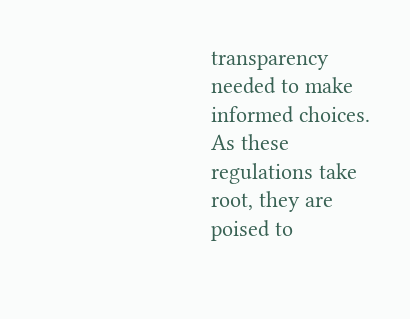transparency needed to make informed choices. As these regulations take root, they are poised to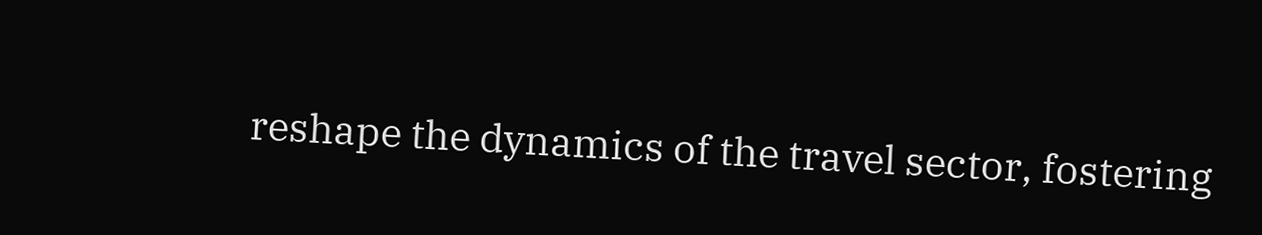reshape the dynamics of the travel sector, fostering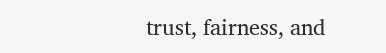trust, fairness, and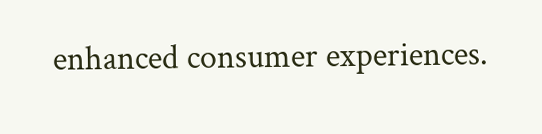enhanced consumer experiences.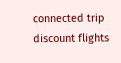connected trip discount flights